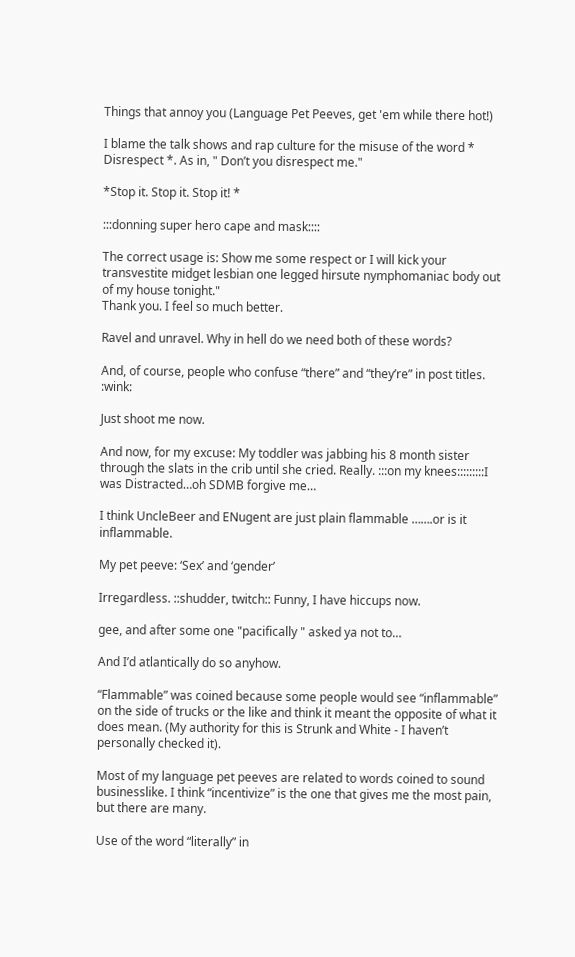Things that annoy you (Language Pet Peeves, get 'em while there hot!)

I blame the talk shows and rap culture for the misuse of the word * Disrespect *. As in, " Don’t you disrespect me."

*Stop it. Stop it. Stop it! *

:::donning super hero cape and mask::::

The correct usage is: Show me some respect or I will kick your transvestite midget lesbian one legged hirsute nymphomaniac body out of my house tonight."
Thank you. I feel so much better.

Ravel and unravel. Why in hell do we need both of these words?

And, of course, people who confuse “there” and “they’re” in post titles. :wink:

Just shoot me now.

And now, for my excuse: My toddler was jabbing his 8 month sister through the slats in the crib until she cried. Really. :::on my knees:::::::::I was Distracted…oh SDMB forgive me…

I think UncleBeer and ENugent are just plain flammable …….or is it inflammable.

My pet peeve: ‘Sex’ and ‘gender’

Irregardless. ::shudder, twitch:: Funny, I have hiccups now.

gee, and after some one "pacifically " asked ya not to…

And I’d atlantically do so anyhow.

“Flammable” was coined because some people would see “inflammable” on the side of trucks or the like and think it meant the opposite of what it does mean. (My authority for this is Strunk and White - I haven’t personally checked it).

Most of my language pet peeves are related to words coined to sound businesslike. I think “incentivize” is the one that gives me the most pain, but there are many.

Use of the word “literally” in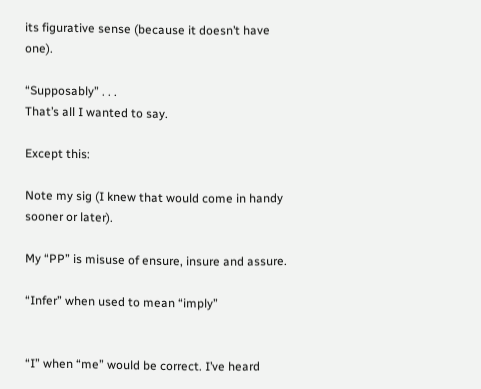its figurative sense (because it doesn’t have one).

“Supposably” . . .
That’s all I wanted to say.

Except this:

Note my sig (I knew that would come in handy sooner or later).

My “PP” is misuse of ensure, insure and assure.

“Infer” when used to mean “imply”


“I” when “me” would be correct. I’ve heard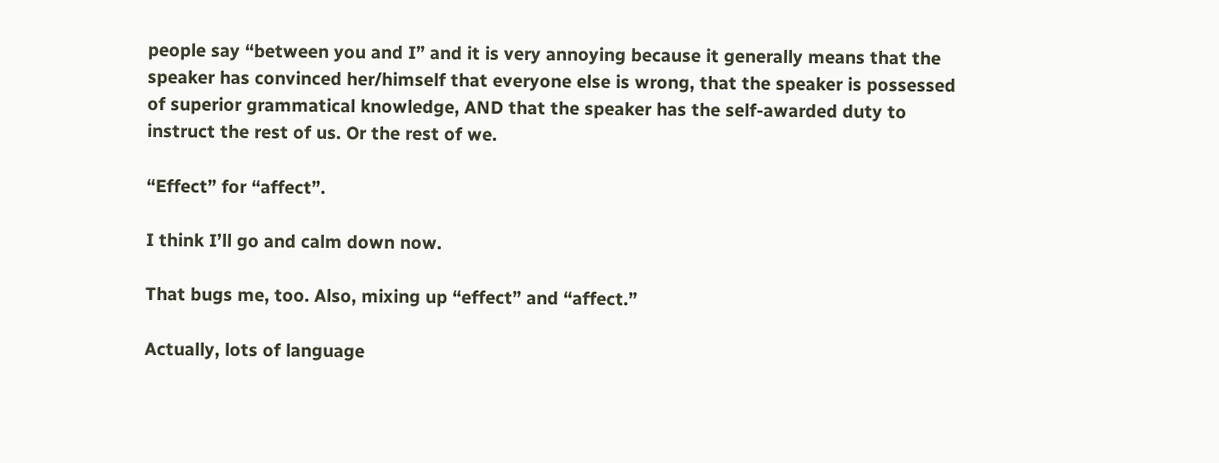people say “between you and I” and it is very annoying because it generally means that the speaker has convinced her/himself that everyone else is wrong, that the speaker is possessed of superior grammatical knowledge, AND that the speaker has the self-awarded duty to instruct the rest of us. Or the rest of we.

“Effect” for “affect”.

I think I’ll go and calm down now.

That bugs me, too. Also, mixing up “effect” and “affect.”

Actually, lots of language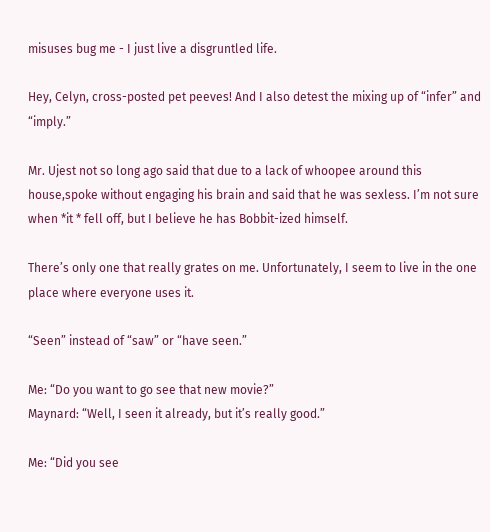misuses bug me - I just live a disgruntled life.

Hey, Celyn, cross-posted pet peeves! And I also detest the mixing up of “infer” and “imply.”

Mr. Ujest not so long ago said that due to a lack of whoopee around this house,spoke without engaging his brain and said that he was sexless. I’m not sure when *it * fell off, but I believe he has Bobbit-ized himself.

There’s only one that really grates on me. Unfortunately, I seem to live in the one place where everyone uses it.

“Seen” instead of “saw” or “have seen.”

Me: “Do you want to go see that new movie?”
Maynard: “Well, I seen it already, but it’s really good.”

Me: “Did you see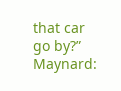that car go by?”
Maynard: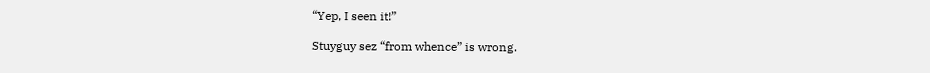“Yep, I seen it!”

Stuyguy sez “from whence” is wrong.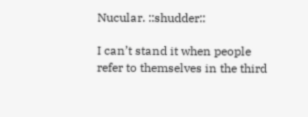Nucular. ::shudder::

I can’t stand it when people refer to themselves in the third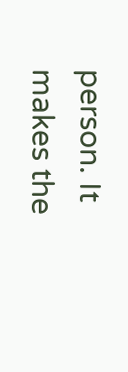person. It makes the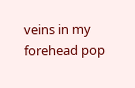veins in my forehead pop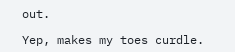out.

Yep, makes my toes curdle.